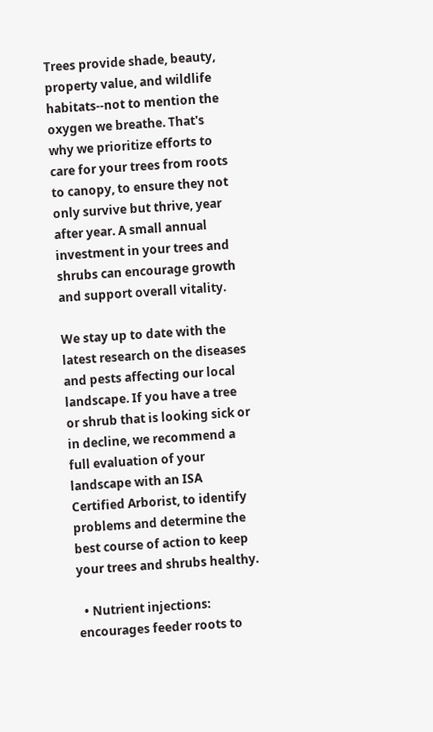Trees provide shade, beauty, property value, and wildlife habitats--not to mention the oxygen we breathe. That's why we prioritize efforts to care for your trees from roots to canopy, to ensure they not only survive but thrive, year after year. A small annual investment in your trees and shrubs can encourage growth and support overall vitality.

We stay up to date with the latest research on the diseases and pests affecting our local landscape. If you have a tree or shrub that is looking sick or in decline, we recommend a full evaluation of your landscape with an ISA Certified Arborist, to identify problems and determine the best course of action to keep your trees and shrubs healthy.

  • Nutrient injections: encourages feeder roots to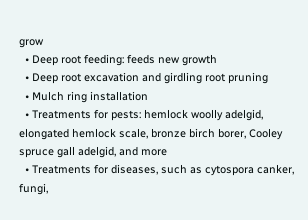grow
  • Deep root feeding: feeds new growth
  • Deep root excavation and girdling root pruning
  • Mulch ring installation
  • Treatments for pests: hemlock woolly adelgid, elongated hemlock scale, bronze birch borer, Cooley spruce gall adelgid, and more
  • Treatments for diseases, such as cytospora canker, fungi,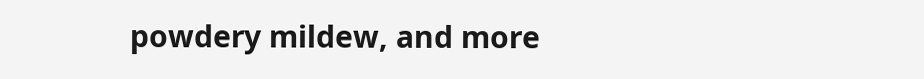powdery mildew, and more